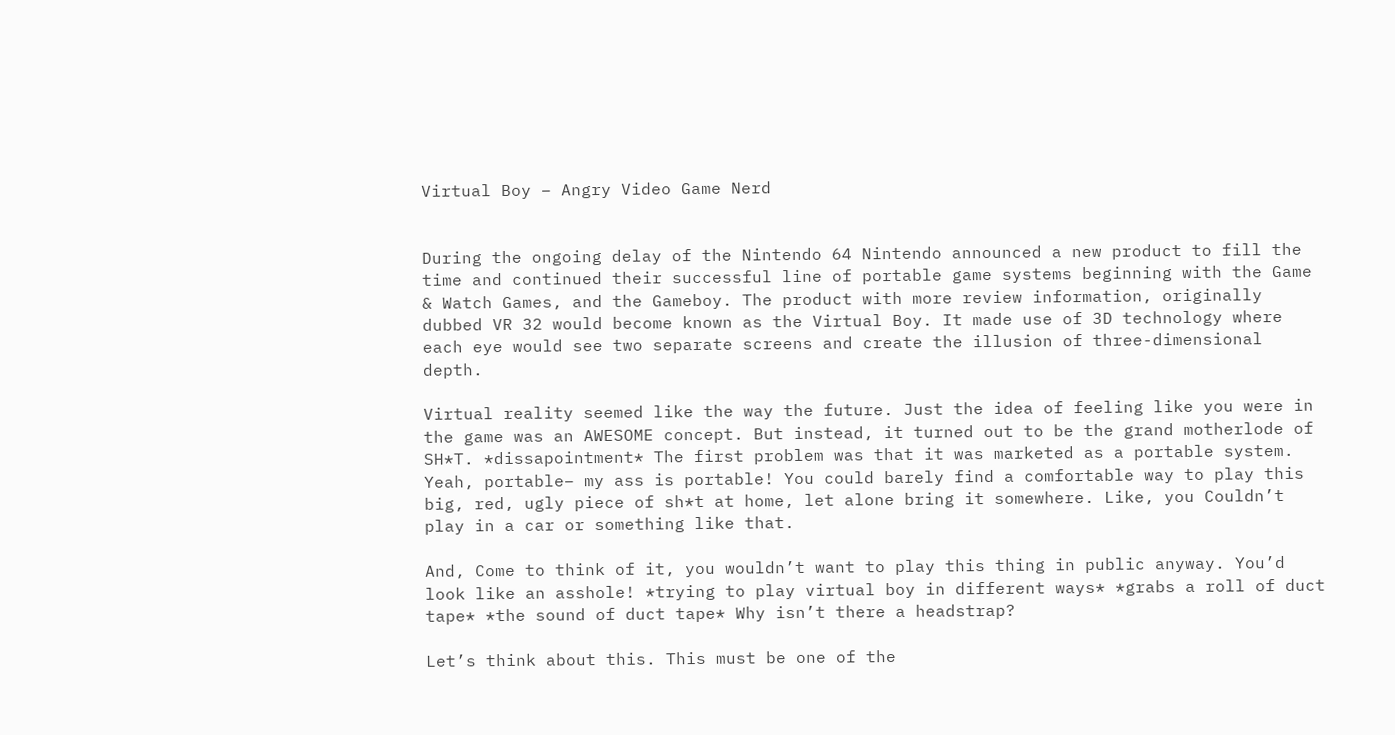Virtual Boy – Angry Video Game Nerd


During the ongoing delay of the Nintendo 64 Nintendo announced a new product to fill the time and continued their successful line of portable game systems beginning with the Game & Watch Games, and the Gameboy. The product with more review information, originally dubbed VR 32 would become known as the Virtual Boy. It made use of 3D technology where each eye would see two separate screens and create the illusion of three-dimensional depth.

Virtual reality seemed like the way the future. Just the idea of feeling like you were in the game was an AWESOME concept. But instead, it turned out to be the grand motherlode of SH*T. *dissapointment* The first problem was that it was marketed as a portable system. Yeah, portable– my ass is portable! You could barely find a comfortable way to play this big, red, ugly piece of sh*t at home, let alone bring it somewhere. Like, you Couldn’t play in a car or something like that.

And, Come to think of it, you wouldn’t want to play this thing in public anyway. You’d look like an asshole! *trying to play virtual boy in different ways* *grabs a roll of duct tape* *the sound of duct tape* Why isn’t there a headstrap?

Let’s think about this. This must be one of the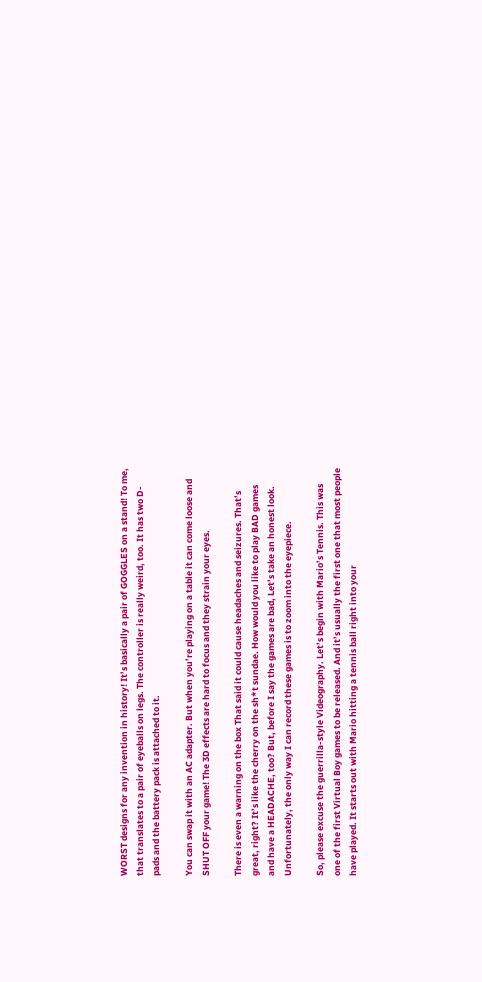WORST designs for any invention in history! It’s basically a pair of GOGGLES on a stand! To me, that translates to a pair of eyeballs on legs. The controller is really weird, too. It has two D-pads and the battery pack is attached to it.

You can swap it with an AC adapter. But when you’re playing on a table it can come loose and SHUT OFF your game! The 3D effects are hard to focus and they strain your eyes.

There is even a warning on the box That said it could cause headaches and seizures. That’s great, right? It’s like the cherry on the sh*t sundae. How would you like to play BAD games and have a HEADACHE, too? But, before I say the games are bad, Let’s take an honest look. Unfortunately, the only way I can record these games is to zoom into the eyepiece.

So, please excuse the guerrilla-style Videography. Let’s begin with Mario’s Tennis. This was one of the first Virtual Boy games to be released. And it’s usually the first one that most people have played. It starts out with Mario hitting a tennis ball right into your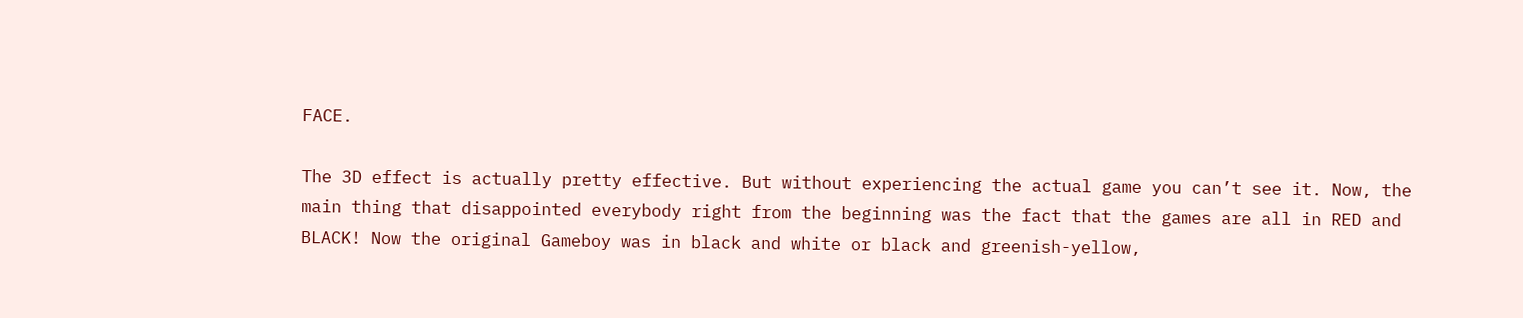FACE.

The 3D effect is actually pretty effective. But without experiencing the actual game you can’t see it. Now, the main thing that disappointed everybody right from the beginning was the fact that the games are all in RED and BLACK! Now the original Gameboy was in black and white or black and greenish-yellow,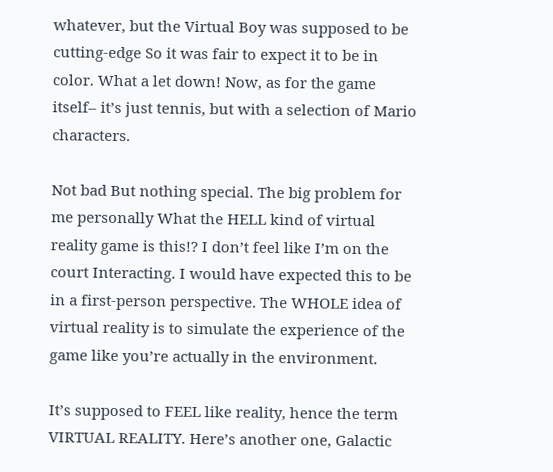whatever, but the Virtual Boy was supposed to be cutting-edge So it was fair to expect it to be in color. What a let down! Now, as for the game itself– it’s just tennis, but with a selection of Mario characters.

Not bad But nothing special. The big problem for me personally What the HELL kind of virtual reality game is this!? I don’t feel like I’m on the court Interacting. I would have expected this to be in a first-person perspective. The WHOLE idea of virtual reality is to simulate the experience of the game like you’re actually in the environment.

It’s supposed to FEEL like reality, hence the term VIRTUAL REALITY. Here’s another one, Galactic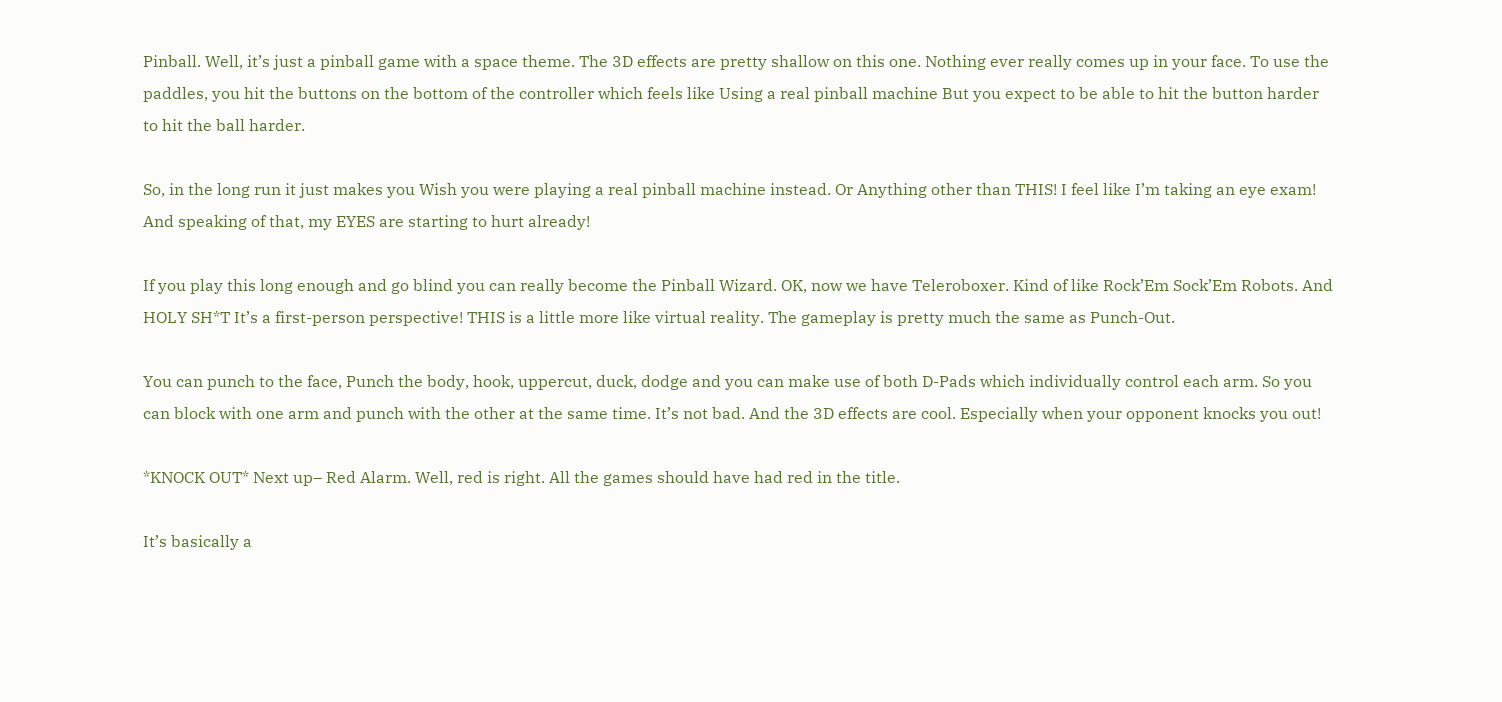Pinball. Well, it’s just a pinball game with a space theme. The 3D effects are pretty shallow on this one. Nothing ever really comes up in your face. To use the paddles, you hit the buttons on the bottom of the controller which feels like Using a real pinball machine But you expect to be able to hit the button harder to hit the ball harder.

So, in the long run it just makes you Wish you were playing a real pinball machine instead. Or Anything other than THIS! I feel like I’m taking an eye exam! And speaking of that, my EYES are starting to hurt already!

If you play this long enough and go blind you can really become the Pinball Wizard. OK, now we have Teleroboxer. Kind of like Rock’Em Sock’Em Robots. And HOLY SH*T It’s a first-person perspective! THIS is a little more like virtual reality. The gameplay is pretty much the same as Punch-Out.

You can punch to the face, Punch the body, hook, uppercut, duck, dodge and you can make use of both D-Pads which individually control each arm. So you can block with one arm and punch with the other at the same time. It’s not bad. And the 3D effects are cool. Especially when your opponent knocks you out!

*KNOCK OUT* Next up– Red Alarm. Well, red is right. All the games should have had red in the title.

It’s basically a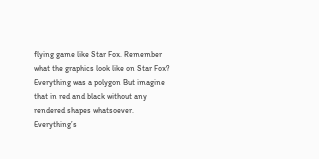flying game like Star Fox. Remember what the graphics look like on Star Fox? Everything was a polygon But imagine that in red and black without any rendered shapes whatsoever. Everything’s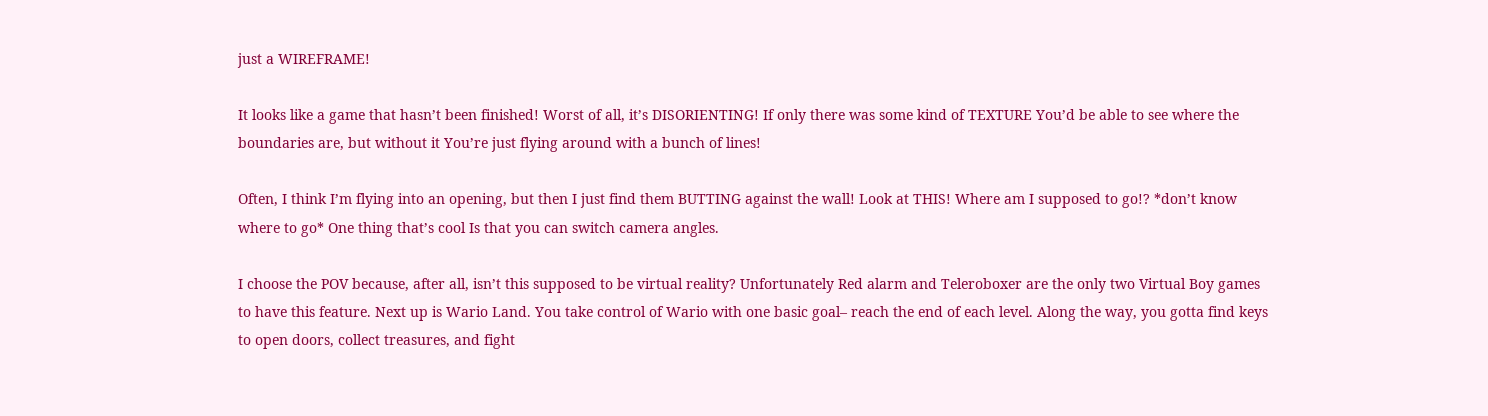just a WIREFRAME!

It looks like a game that hasn’t been finished! Worst of all, it’s DISORIENTING! If only there was some kind of TEXTURE You’d be able to see where the boundaries are, but without it You’re just flying around with a bunch of lines!

Often, I think I’m flying into an opening, but then I just find them BUTTING against the wall! Look at THIS! Where am I supposed to go!? *don’t know where to go* One thing that’s cool Is that you can switch camera angles.

I choose the POV because, after all, isn’t this supposed to be virtual reality? Unfortunately Red alarm and Teleroboxer are the only two Virtual Boy games to have this feature. Next up is Wario Land. You take control of Wario with one basic goal– reach the end of each level. Along the way, you gotta find keys to open doors, collect treasures, and fight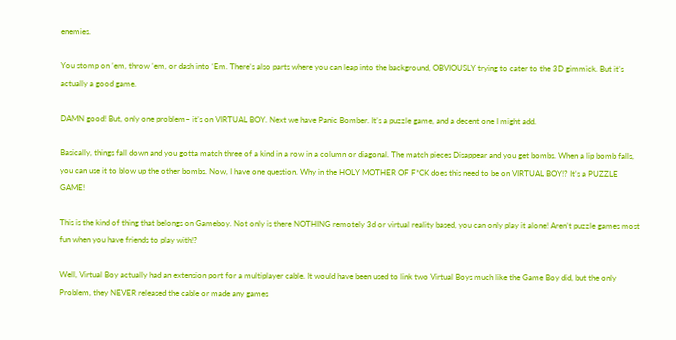enemies.

You stomp on ’em, throw ’em, or dash into ‘Em. There’s also parts where you can leap into the background, OBVIOUSLY trying to cater to the 3D gimmick. But it’s actually a good game.

DAMN good! But, only one problem– it’s on VIRTUAL BOY. Next we have Panic Bomber. It’s a puzzle game, and a decent one I might add.

Basically, things fall down and you gotta match three of a kind in a row in a column or diagonal. The match pieces Disappear and you get bombs. When a lip bomb falls, you can use it to blow up the other bombs. Now, I have one question. Why in the HOLY MOTHER OF F*CK does this need to be on VIRTUAL BOY!? It’s a PUZZLE GAME!

This is the kind of thing that belongs on Gameboy. Not only is there NOTHING remotely 3d or virtual reality based, you can only play it alone! Aren’t puzzle games most fun when you have friends to play with!?

Well, Virtual Boy actually had an extension port for a multiplayer cable. It would have been used to link two Virtual Boys much like the Game Boy did, but the only Problem, they NEVER released the cable or made any games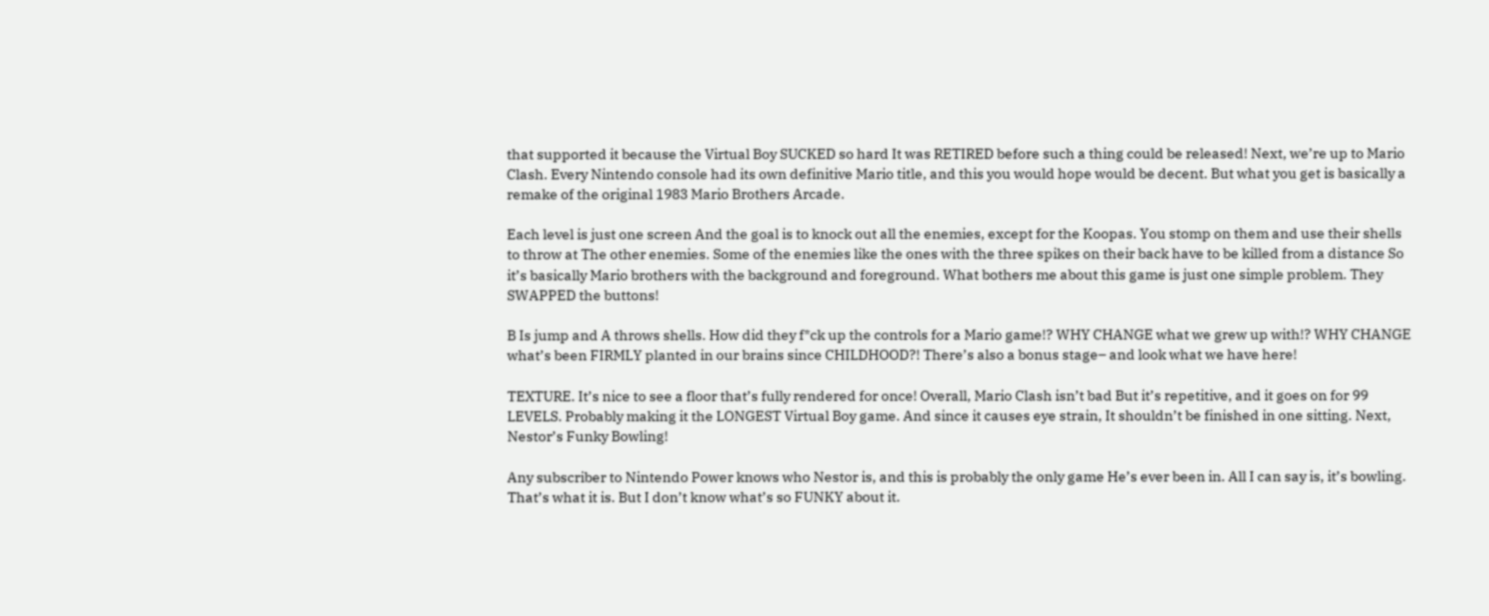that supported it because the Virtual Boy SUCKED so hard It was RETIRED before such a thing could be released! Next, we’re up to Mario Clash. Every Nintendo console had its own definitive Mario title, and this you would hope would be decent. But what you get is basically a remake of the original 1983 Mario Brothers Arcade.

Each level is just one screen And the goal is to knock out all the enemies, except for the Koopas. You stomp on them and use their shells to throw at The other enemies. Some of the enemies like the ones with the three spikes on their back have to be killed from a distance So it’s basically Mario brothers with the background and foreground. What bothers me about this game is just one simple problem. They SWAPPED the buttons!

B Is jump and A throws shells. How did they f*ck up the controls for a Mario game!? WHY CHANGE what we grew up with!? WHY CHANGE what’s been FIRMLY planted in our brains since CHILDHOOD?! There’s also a bonus stage– and look what we have here!

TEXTURE. It’s nice to see a floor that’s fully rendered for once! Overall, Mario Clash isn’t bad But it’s repetitive, and it goes on for 99 LEVELS. Probably making it the LONGEST Virtual Boy game. And since it causes eye strain, It shouldn’t be finished in one sitting. Next, Nestor’s Funky Bowling!

Any subscriber to Nintendo Power knows who Nestor is, and this is probably the only game He’s ever been in. All I can say is, it’s bowling. That’s what it is. But I don’t know what’s so FUNKY about it.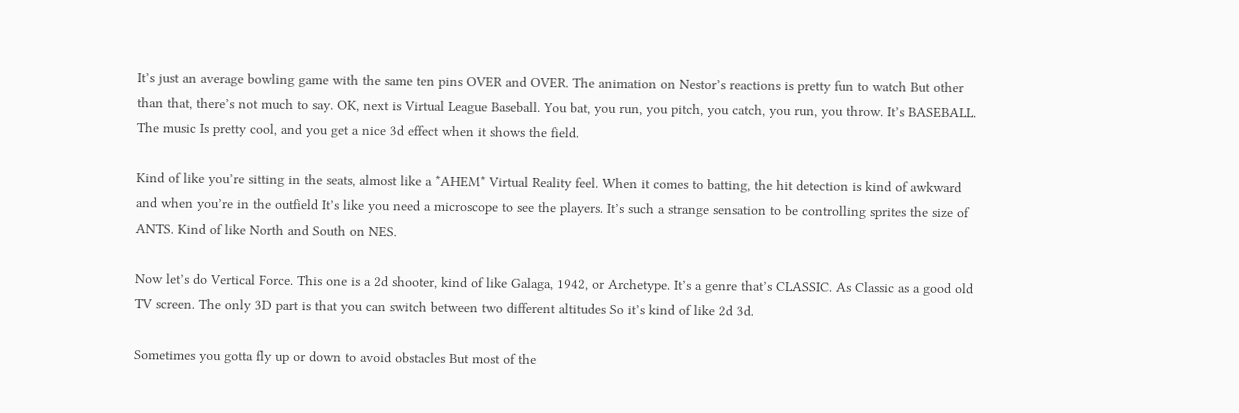It’s just an average bowling game with the same ten pins OVER and OVER. The animation on Nestor’s reactions is pretty fun to watch But other than that, there’s not much to say. OK, next is Virtual League Baseball. You bat, you run, you pitch, you catch, you run, you throw. It’s BASEBALL. The music Is pretty cool, and you get a nice 3d effect when it shows the field.

Kind of like you’re sitting in the seats, almost like a *AHEM* Virtual Reality feel. When it comes to batting, the hit detection is kind of awkward and when you’re in the outfield It’s like you need a microscope to see the players. It’s such a strange sensation to be controlling sprites the size of ANTS. Kind of like North and South on NES.

Now let’s do Vertical Force. This one is a 2d shooter, kind of like Galaga, 1942, or Archetype. It’s a genre that’s CLASSIC. As Classic as a good old TV screen. The only 3D part is that you can switch between two different altitudes So it’s kind of like 2d 3d.

Sometimes you gotta fly up or down to avoid obstacles But most of the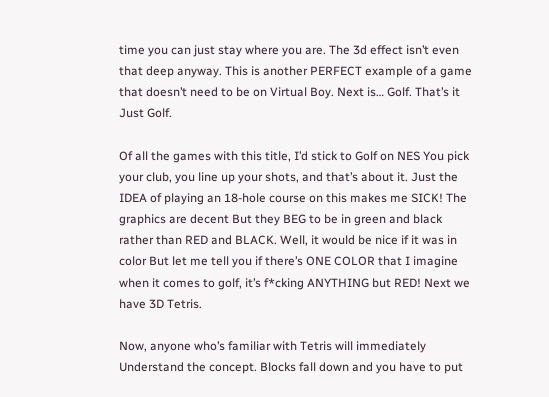time you can just stay where you are. The 3d effect isn’t even that deep anyway. This is another PERFECT example of a game that doesn’t need to be on Virtual Boy. Next is… Golf. That’s it Just Golf.

Of all the games with this title, I’d stick to Golf on NES You pick your club, you line up your shots, and that’s about it. Just the IDEA of playing an 18-hole course on this makes me SICK! The graphics are decent But they BEG to be in green and black rather than RED and BLACK. Well, it would be nice if it was in color But let me tell you if there’s ONE COLOR that I imagine when it comes to golf, it’s f*cking ANYTHING but RED! Next we have 3D Tetris.

Now, anyone who’s familiar with Tetris will immediately Understand the concept. Blocks fall down and you have to put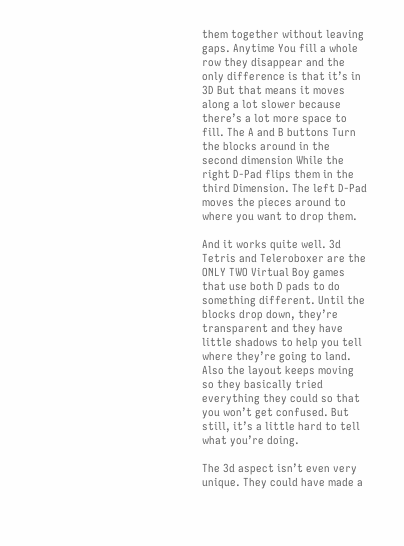them together without leaving gaps. Anytime You fill a whole row they disappear and the only difference is that it’s in 3D But that means it moves along a lot slower because there’s a lot more space to fill. The A and B buttons Turn the blocks around in the second dimension While the right D-Pad flips them in the third Dimension. The left D-Pad moves the pieces around to where you want to drop them.

And it works quite well. 3d Tetris and Teleroboxer are the ONLY TWO Virtual Boy games that use both D pads to do something different. Until the blocks drop down, they’re transparent and they have little shadows to help you tell where they’re going to land. Also the layout keeps moving so they basically tried everything they could so that you won’t get confused. But still, it’s a little hard to tell what you’re doing.

The 3d aspect isn’t even very unique. They could have made a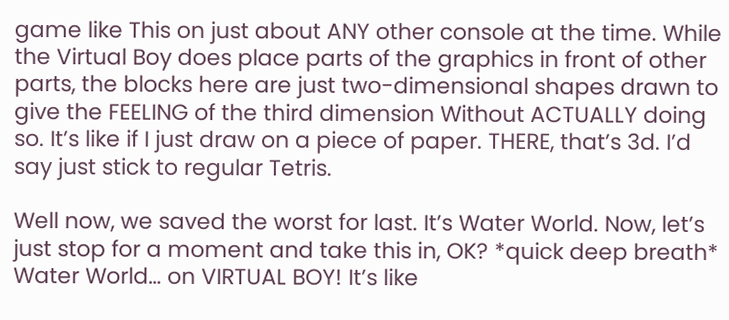game like This on just about ANY other console at the time. While the Virtual Boy does place parts of the graphics in front of other parts, the blocks here are just two-dimensional shapes drawn to give the FEELING of the third dimension Without ACTUALLY doing so. It’s like if I just draw on a piece of paper. THERE, that’s 3d. I’d say just stick to regular Tetris.

Well now, we saved the worst for last. It’s Water World. Now, let’s just stop for a moment and take this in, OK? *quick deep breath* Water World… on VIRTUAL BOY! It’s like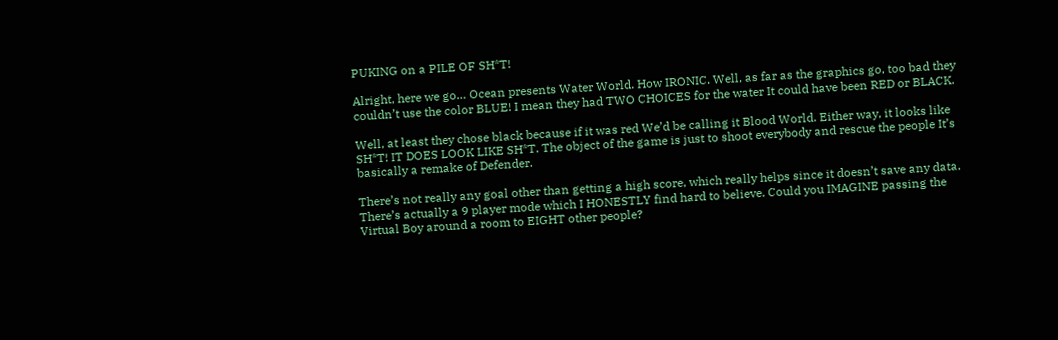PUKING on a PILE OF SH*T!

Alright, here we go… Ocean presents Water World. How IRONIC. Well, as far as the graphics go, too bad they couldn’t use the color BLUE! I mean they had TWO CHOICES for the water It could have been RED or BLACK.

Well, at least they chose black because if it was red We’d be calling it Blood World. Either way, it looks like SH*T! IT DOES LOOK LIKE SH*T. The object of the game is just to shoot everybody and rescue the people It’s basically a remake of Defender.

There’s not really any goal other than getting a high score, which really helps since it doesn’t save any data. There’s actually a 9 player mode which I HONESTLY find hard to believe. Could you IMAGINE passing the Virtual Boy around a room to EIGHT other people?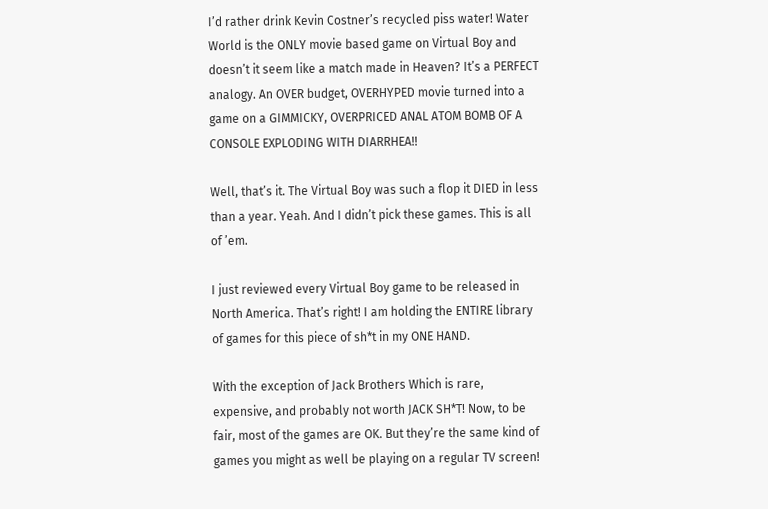I’d rather drink Kevin Costner’s recycled piss water! Water World is the ONLY movie based game on Virtual Boy and doesn’t it seem like a match made in Heaven? It’s a PERFECT analogy. An OVER budget, OVERHYPED movie turned into a game on a GIMMICKY, OVERPRICED ANAL ATOM BOMB OF A CONSOLE EXPLODING WITH DIARRHEA!!

Well, that’s it. The Virtual Boy was such a flop it DIED in less than a year. Yeah. And I didn’t pick these games. This is all of ’em.

I just reviewed every Virtual Boy game to be released in North America. That’s right! I am holding the ENTIRE library of games for this piece of sh*t in my ONE HAND.

With the exception of Jack Brothers Which is rare, expensive, and probably not worth JACK SH*T! Now, to be fair, most of the games are OK. But they’re the same kind of games you might as well be playing on a regular TV screen!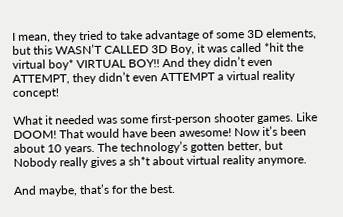I mean, they tried to take advantage of some 3D elements, but this WASN’T CALLED 3D Boy, it was called *hit the virtual boy* VIRTUAL BOY!! And they didn’t even ATTEMPT, they didn’t even ATTEMPT a virtual reality concept!

What it needed was some first-person shooter games. Like DOOM! That would have been awesome! Now it’s been about 10 years. The technology’s gotten better, but Nobody really gives a sh*t about virtual reality anymore.

And maybe, that’s for the best.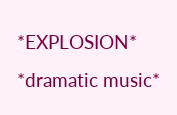*EXPLOSION* *dramatic music*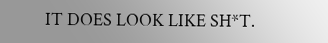IT DOES LOOK LIKE SH*T.